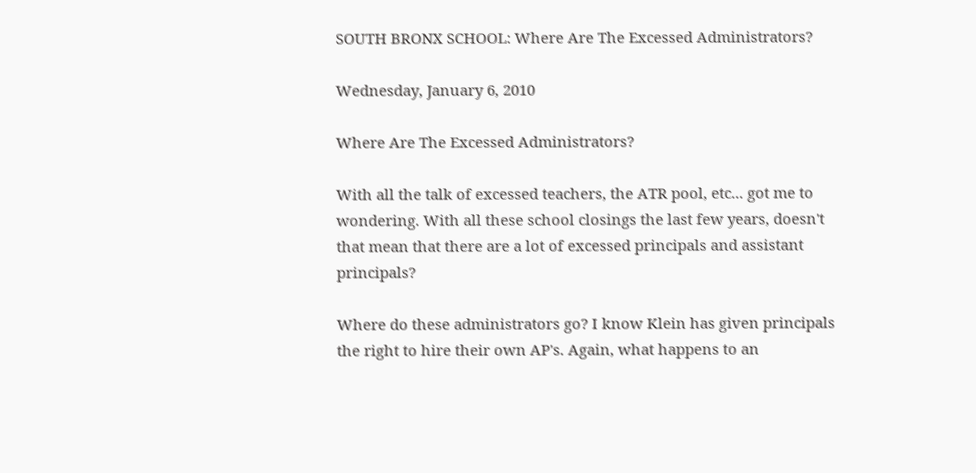SOUTH BRONX SCHOOL: Where Are The Excessed Administrators?

Wednesday, January 6, 2010

Where Are The Excessed Administrators?

With all the talk of excessed teachers, the ATR pool, etc... got me to wondering. With all these school closings the last few years, doesn't that mean that there are a lot of excessed principals and assistant principals?

Where do these administrators go? I know Klein has given principals the right to hire their own AP's. Again, what happens to an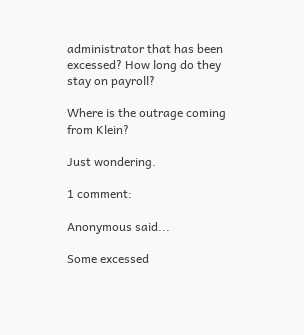administrator that has been excessed? How long do they stay on payroll?

Where is the outrage coming from Klein?

Just wondering.

1 comment:

Anonymous said...

Some excessed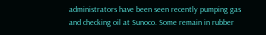administrators have been seen recently pumping gas and checking oil at Sunoco. Some remain in rubber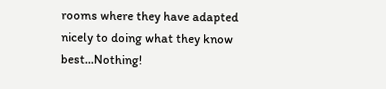rooms where they have adapted nicely to doing what they know best...Nothing!